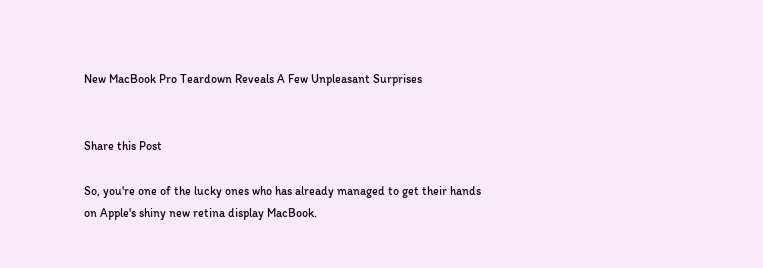New MacBook Pro Teardown Reveals A Few Unpleasant Surprises


Share this Post

So, you're one of the lucky ones who has already managed to get their hands on Apple's shiny new retina display MacBook.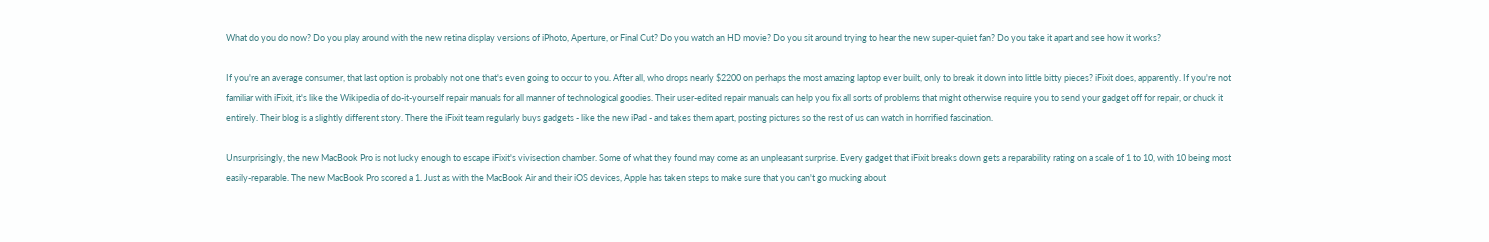What do you do now? Do you play around with the new retina display versions of iPhoto, Aperture, or Final Cut? Do you watch an HD movie? Do you sit around trying to hear the new super-quiet fan? Do you take it apart and see how it works?

If you're an average consumer, that last option is probably not one that's even going to occur to you. After all, who drops nearly $2200 on perhaps the most amazing laptop ever built, only to break it down into little bitty pieces? iFixit does, apparently. If you're not familiar with iFixit, it's like the Wikipedia of do-it-yourself repair manuals for all manner of technological goodies. Their user-edited repair manuals can help you fix all sorts of problems that might otherwise require you to send your gadget off for repair, or chuck it entirely. Their blog is a slightly different story. There the iFixit team regularly buys gadgets - like the new iPad - and takes them apart, posting pictures so the rest of us can watch in horrified fascination.

Unsurprisingly, the new MacBook Pro is not lucky enough to escape iFixit's vivisection chamber. Some of what they found may come as an unpleasant surprise. Every gadget that iFixit breaks down gets a reparability rating on a scale of 1 to 10, with 10 being most easily-reparable. The new MacBook Pro scored a 1. Just as with the MacBook Air and their iOS devices, Apple has taken steps to make sure that you can't go mucking about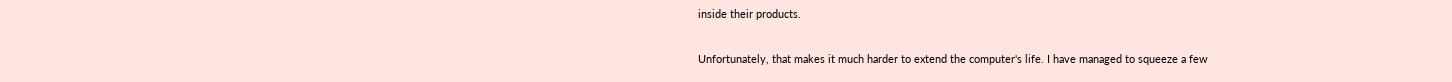inside their products.

Unfortunately, that makes it much harder to extend the computer's life. I have managed to squeeze a few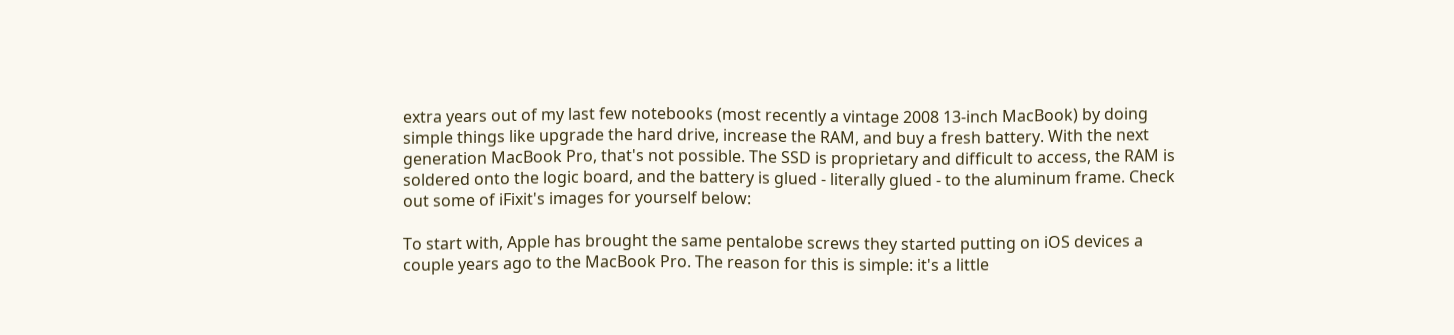extra years out of my last few notebooks (most recently a vintage 2008 13-inch MacBook) by doing simple things like upgrade the hard drive, increase the RAM, and buy a fresh battery. With the next generation MacBook Pro, that's not possible. The SSD is proprietary and difficult to access, the RAM is soldered onto the logic board, and the battery is glued - literally glued - to the aluminum frame. Check out some of iFixit's images for yourself below:

To start with, Apple has brought the same pentalobe screws they started putting on iOS devices a couple years ago to the MacBook Pro. The reason for this is simple: it's a little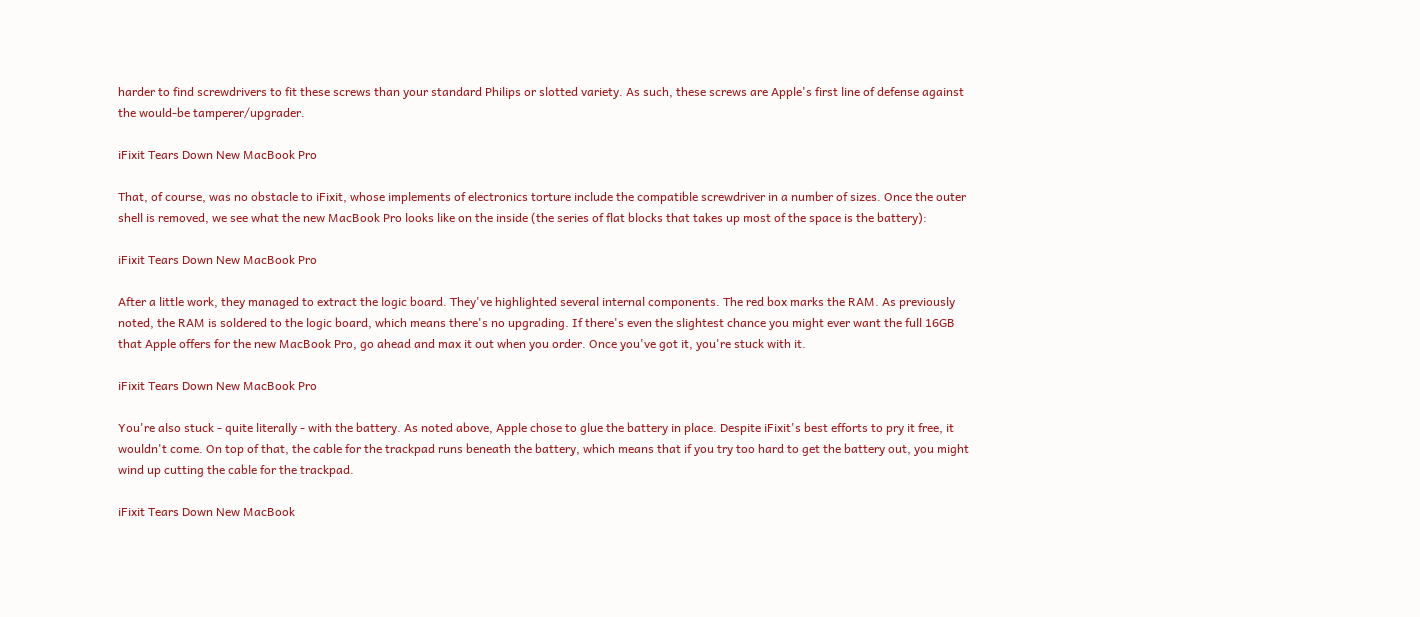harder to find screwdrivers to fit these screws than your standard Philips or slotted variety. As such, these screws are Apple's first line of defense against the would-be tamperer/upgrader.

iFixit Tears Down New MacBook Pro

That, of course, was no obstacle to iFixit, whose implements of electronics torture include the compatible screwdriver in a number of sizes. Once the outer shell is removed, we see what the new MacBook Pro looks like on the inside (the series of flat blocks that takes up most of the space is the battery):

iFixit Tears Down New MacBook Pro

After a little work, they managed to extract the logic board. They've highlighted several internal components. The red box marks the RAM. As previously noted, the RAM is soldered to the logic board, which means there's no upgrading. If there's even the slightest chance you might ever want the full 16GB that Apple offers for the new MacBook Pro, go ahead and max it out when you order. Once you've got it, you're stuck with it.

iFixit Tears Down New MacBook Pro

You're also stuck - quite literally - with the battery. As noted above, Apple chose to glue the battery in place. Despite iFixit's best efforts to pry it free, it wouldn't come. On top of that, the cable for the trackpad runs beneath the battery, which means that if you try too hard to get the battery out, you might wind up cutting the cable for the trackpad.

iFixit Tears Down New MacBook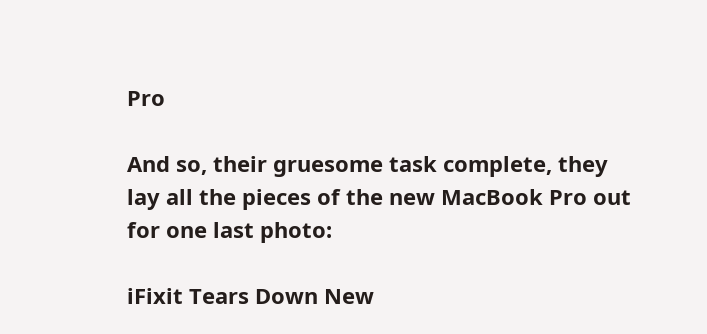Pro

And so, their gruesome task complete, they lay all the pieces of the new MacBook Pro out for one last photo:

iFixit Tears Down New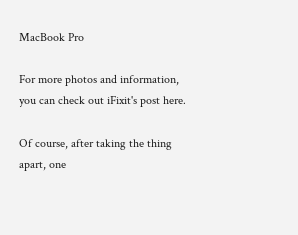MacBook Pro

For more photos and information, you can check out iFixit's post here.

Of course, after taking the thing apart, one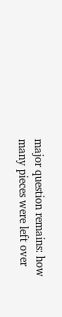major question remains: how many pieces were left over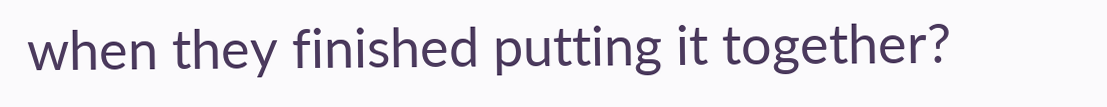when they finished putting it together?